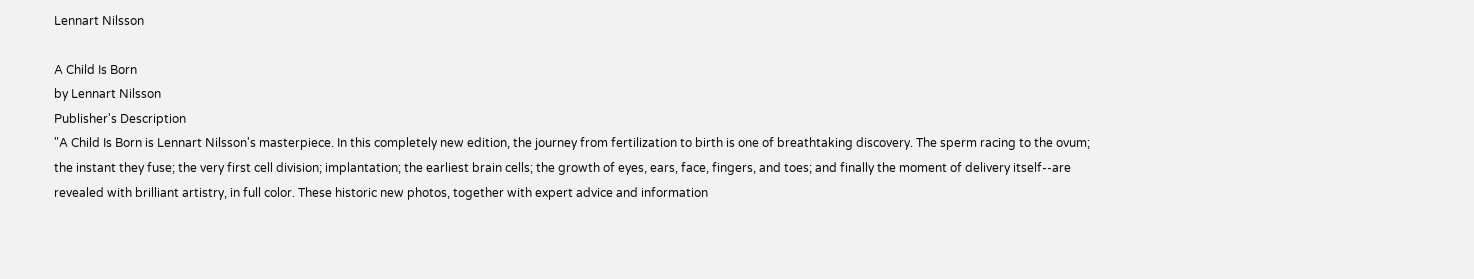Lennart Nilsson

A Child Is Born
by Lennart Nilsson
Publisher's Description
"A Child Is Born is Lennart Nilsson's masterpiece. In this completely new edition, the journey from fertilization to birth is one of breathtaking discovery. The sperm racing to the ovum; the instant they fuse; the very first cell division; implantation; the earliest brain cells; the growth of eyes, ears, face, fingers, and toes; and finally the moment of delivery itself--are revealed with brilliant artistry, in full color. These historic new photos, together with expert advice and information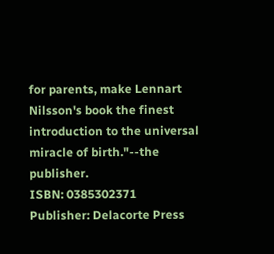for parents, make Lennart Nilsson's book the finest introduction to the universal miracle of birth."--the publisher.
ISBN: 0385302371
Publisher: Delacorte Press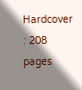Hardcover : 208 pages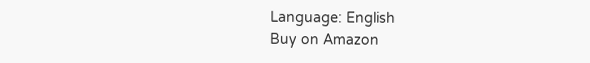Language: English
Buy on Amazon